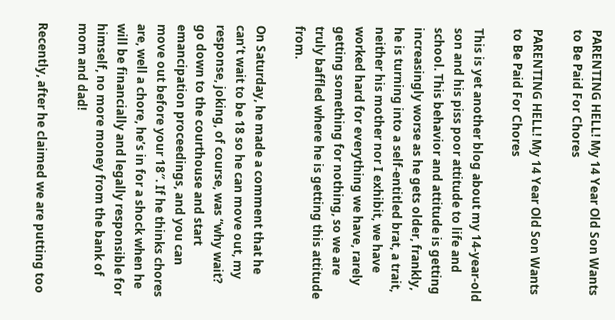PARENTING HELL! My 14 Year Old Son Wants to Be Paid For Chores

PARENTING HELL! My 14 Year Old Son Wants to Be Paid For Chores

This is yet another blog about my 14-year-old son and his piss poor attitude to life and school. This behavior and attitude is getting increasingly worse as he gets older, frankly, he is turning into a self-entitled brat, a trait, neither his mother nor I exhibit, we have worked hard for everything we have, rarely getting something for nothing, so we are truly baffled where he is getting this attitude from.

On Saturday, he made a comment that he can’t wait to be 18 so he can move out, my response, joking, of course, was “why wait? go down to the courthouse and start emancipation proceedings, and you can move out before your 18″. If he thinks chores are, well a chore, he’s in for a shock when he will be financially and legally responsible for himself, no more money from the bank of mom and dad!

Recently, after he claimed we are putting too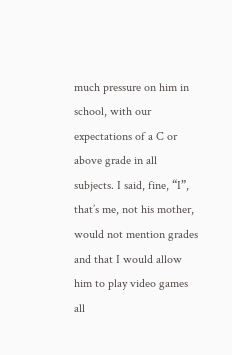much pressure on him in school, with our expectations of a C or above grade in all subjects. I said, fine, “I”, that’s me, not his mother, would not mention grades and that I would allow him to play video games all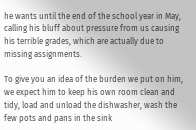he wants until the end of the school year in May, calling his bluff about pressure from us causing his terrible grades, which are actually due to missing assignments.

To give you an idea of the burden we put on him, we expect him to keep his own room clean and tidy, load and unload the dishwasher, wash the few pots and pans in the sink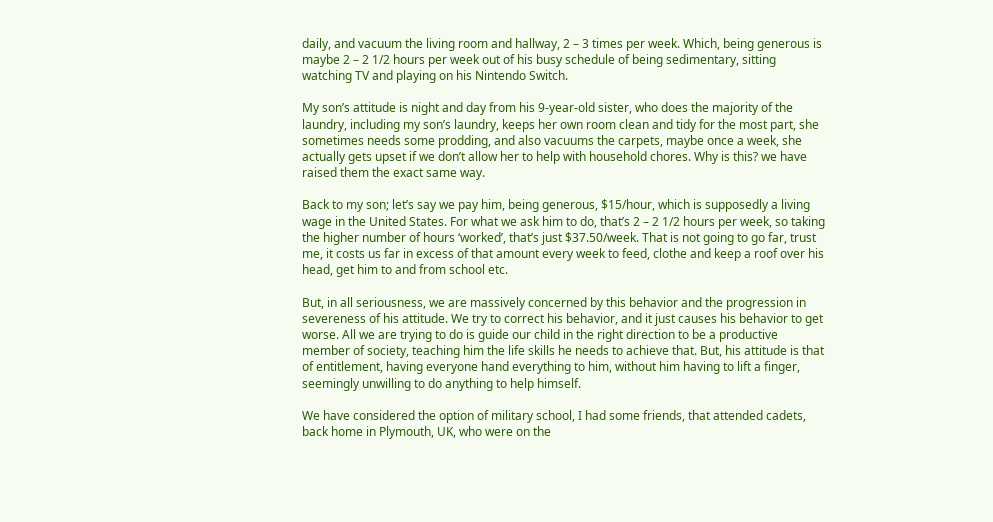daily, and vacuum the living room and hallway, 2 – 3 times per week. Which, being generous is maybe 2 – 2 1/2 hours per week out of his busy schedule of being sedimentary, sitting watching TV and playing on his Nintendo Switch.

My son’s attitude is night and day from his 9-year-old sister, who does the majority of the laundry, including my son’s laundry, keeps her own room clean and tidy for the most part, she sometimes needs some prodding, and also vacuums the carpets, maybe once a week, she actually gets upset if we don’t allow her to help with household chores. Why is this? we have raised them the exact same way.

Back to my son; let’s say we pay him, being generous, $15/hour, which is supposedly a living wage in the United States. For what we ask him to do, that’s 2 – 2 1/2 hours per week, so taking the higher number of hours ‘worked’, that’s just $37.50/week. That is not going to go far, trust me, it costs us far in excess of that amount every week to feed, clothe and keep a roof over his head, get him to and from school etc.

But, in all seriousness, we are massively concerned by this behavior and the progression in severeness of his attitude. We try to correct his behavior, and it just causes his behavior to get worse. All we are trying to do is guide our child in the right direction to be a productive member of society, teaching him the life skills he needs to achieve that. But, his attitude is that of entitlement, having everyone hand everything to him, without him having to lift a finger, seemingly unwilling to do anything to help himself.

We have considered the option of military school, I had some friends, that attended cadets, back home in Plymouth, UK, who were on the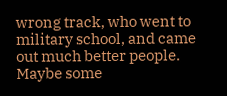wrong track, who went to military school, and came out much better people. Maybe some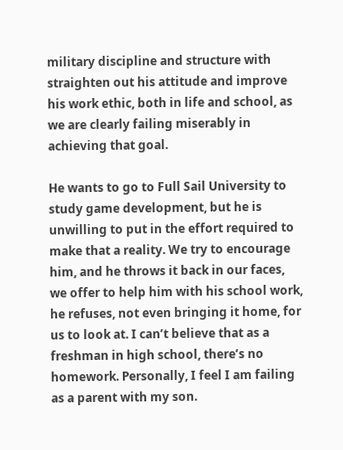military discipline and structure with straighten out his attitude and improve his work ethic, both in life and school, as we are clearly failing miserably in achieving that goal.

He wants to go to Full Sail University to study game development, but he is unwilling to put in the effort required to make that a reality. We try to encourage him, and he throws it back in our faces, we offer to help him with his school work, he refuses, not even bringing it home, for us to look at. I can’t believe that as a freshman in high school, there’s no homework. Personally, I feel I am failing as a parent with my son.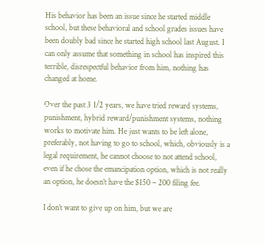His behavior has been an issue since he started middle school, but these behavioral and school grades issues have been doubly bad since he started high school last August. I can only assume that something in school has inspired this terrible, disrespectful behavior from him, nothing has changed at home.

Over the past 3 1/2 years, we have tried reward systems, punishment, hybrid reward/punishment systems, nothing works to motivate him. He just wants to be left alone, preferably, not having to go to school, which, obviously is a legal requirement, he cannot choose to not attend school, even if he chose the emancipation option, which is not really an option, he doesn’t have the $150 – 200 filing fee.

I don’t want to give up on him, but we are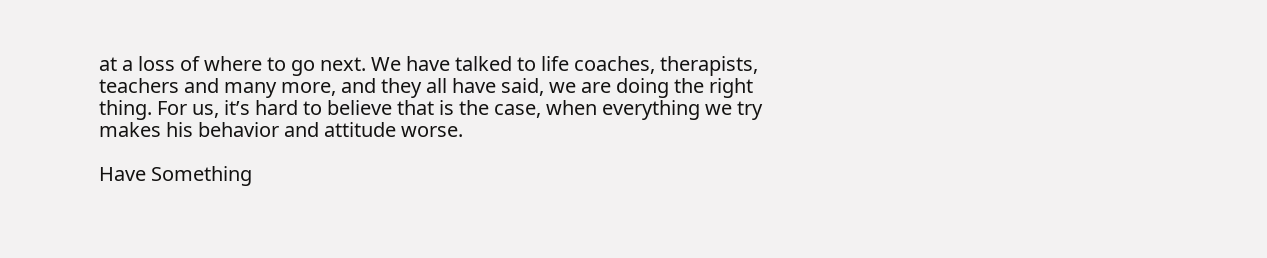at a loss of where to go next. We have talked to life coaches, therapists, teachers and many more, and they all have said, we are doing the right thing. For us, it’s hard to believe that is the case, when everything we try makes his behavior and attitude worse.

Have Something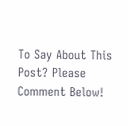To Say About This Post? Please Comment Below!